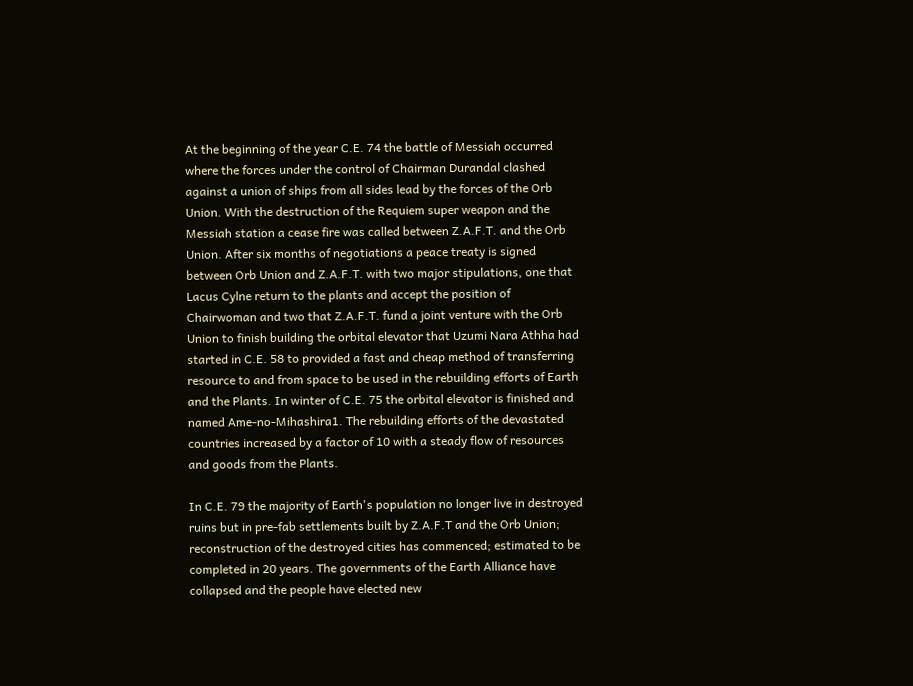At the beginning of the year C.E. 74 the battle of Messiah occurred where the forces under the control of Chairman Durandal clashed against a union of ships from all sides lead by the forces of the Orb Union. With the destruction of the Requiem super weapon and the Messiah station a cease fire was called between Z.A.F.T. and the Orb Union. After six months of negotiations a peace treaty is signed between Orb Union and Z.A.F.T. with two major stipulations, one that Lacus Cylne return to the plants and accept the position of Chairwoman and two that Z.A.F.T. fund a joint venture with the Orb Union to finish building the orbital elevator that Uzumi Nara Athha had started in C.E. 58 to provided a fast and cheap method of transferring resource to and from space to be used in the rebuilding efforts of Earth and the Plants. In winter of C.E. 75 the orbital elevator is finished and named Ame-no-Mihashira1. The rebuilding efforts of the devastated countries increased by a factor of 10 with a steady flow of resources and goods from the Plants.

In C.E. 79 the majority of Earth's population no longer live in destroyed ruins but in pre-fab settlements built by Z.A.F.T and the Orb Union; reconstruction of the destroyed cities has commenced; estimated to be completed in 20 years. The governments of the Earth Alliance have collapsed and the people have elected new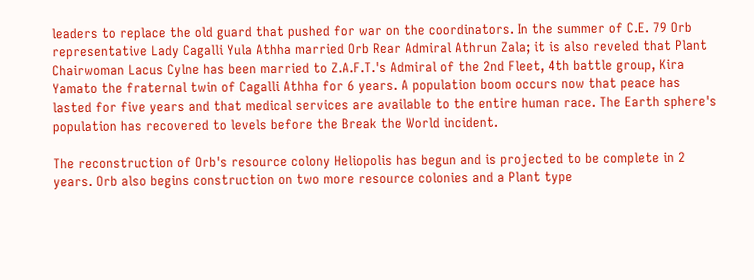leaders to replace the old guard that pushed for war on the coordinators. In the summer of C.E. 79 Orb representative Lady Cagalli Yula Athha married Orb Rear Admiral Athrun Zala; it is also reveled that Plant Chairwoman Lacus Cylne has been married to Z.A.F.T.'s Admiral of the 2nd Fleet, 4th battle group, Kira Yamato the fraternal twin of Cagalli Athha for 6 years. A population boom occurs now that peace has lasted for five years and that medical services are available to the entire human race. The Earth sphere's population has recovered to levels before the Break the World incident.

The reconstruction of Orb's resource colony Heliopolis has begun and is projected to be complete in 2 years. Orb also begins construction on two more resource colonies and a Plant type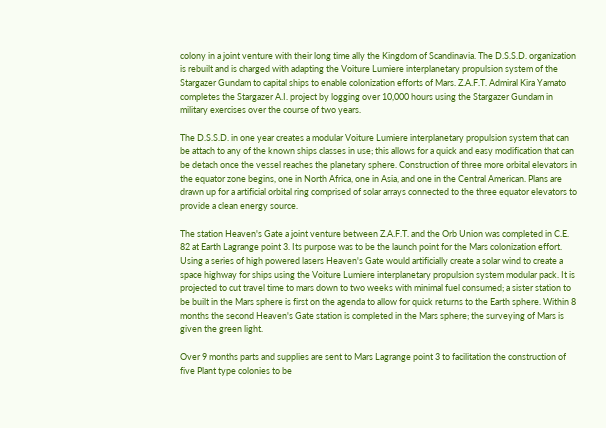colony in a joint venture with their long time ally the Kingdom of Scandinavia. The D.S.S.D. organization is rebuilt and is charged with adapting the Voiture Lumiere interplanetary propulsion system of the Stargazer Gundam to capital ships to enable colonization efforts of Mars. Z.A.F.T. Admiral Kira Yamato completes the Stargazer A.I. project by logging over 10,000 hours using the Stargazer Gundam in military exercises over the course of two years.

The D.S.S.D. in one year creates a modular Voiture Lumiere interplanetary propulsion system that can be attach to any of the known ships classes in use; this allows for a quick and easy modification that can be detach once the vessel reaches the planetary sphere. Construction of three more orbital elevators in the equator zone begins, one in North Africa, one in Asia, and one in the Central American. Plans are drawn up for a artificial orbital ring comprised of solar arrays connected to the three equator elevators to provide a clean energy source.

The station Heaven's Gate a joint venture between Z.A.F.T. and the Orb Union was completed in C.E. 82 at Earth Lagrange point 3. Its purpose was to be the launch point for the Mars colonization effort. Using a series of high powered lasers Heaven's Gate would artificially create a solar wind to create a space highway for ships using the Voiture Lumiere interplanetary propulsion system modular pack. It is projected to cut travel time to mars down to two weeks with minimal fuel consumed; a sister station to be built in the Mars sphere is first on the agenda to allow for quick returns to the Earth sphere. Within 8 months the second Heaven's Gate station is completed in the Mars sphere; the surveying of Mars is given the green light.

Over 9 months parts and supplies are sent to Mars Lagrange point 3 to facilitation the construction of five Plant type colonies to be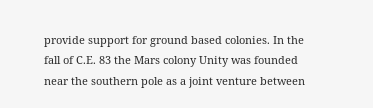provide support for ground based colonies. In the fall of C.E. 83 the Mars colony Unity was founded near the southern pole as a joint venture between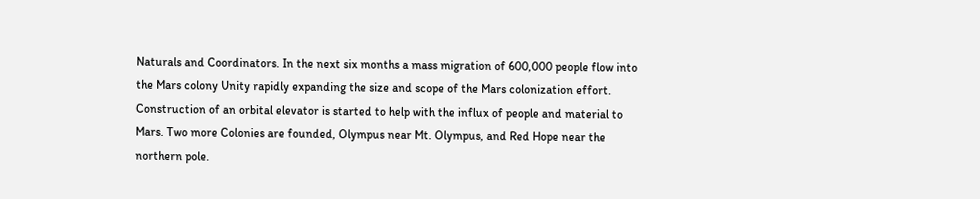Naturals and Coordinators. In the next six months a mass migration of 600,000 people flow into the Mars colony Unity rapidly expanding the size and scope of the Mars colonization effort. Construction of an orbital elevator is started to help with the influx of people and material to Mars. Two more Colonies are founded, Olympus near Mt. Olympus, and Red Hope near the northern pole.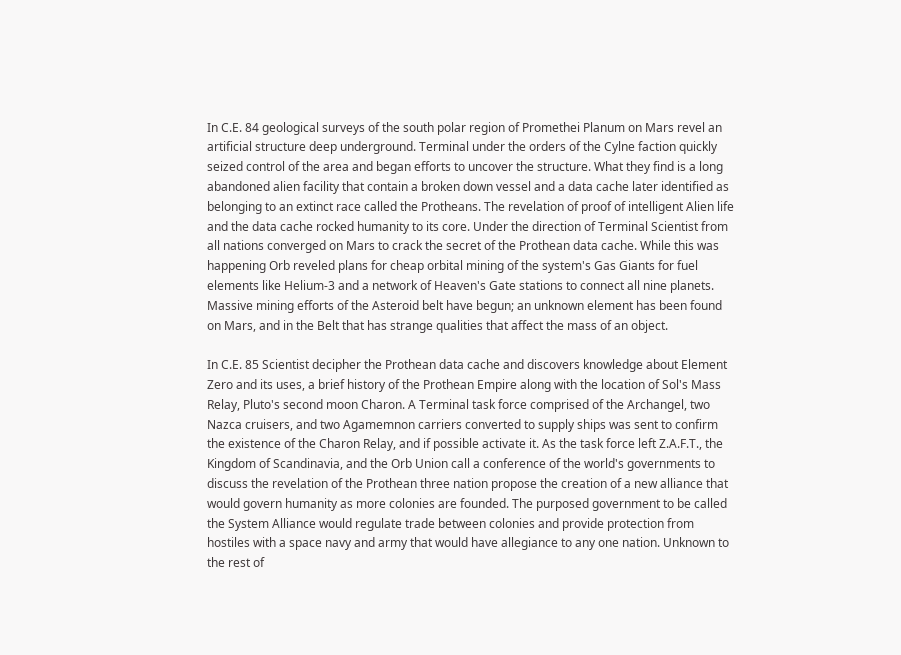In C.E. 84 geological surveys of the south polar region of Promethei Planum on Mars revel an artificial structure deep underground. Terminal under the orders of the Cylne faction quickly seized control of the area and began efforts to uncover the structure. What they find is a long abandoned alien facility that contain a broken down vessel and a data cache later identified as belonging to an extinct race called the Protheans. The revelation of proof of intelligent Alien life and the data cache rocked humanity to its core. Under the direction of Terminal Scientist from all nations converged on Mars to crack the secret of the Prothean data cache. While this was happening Orb reveled plans for cheap orbital mining of the system's Gas Giants for fuel elements like Helium-3 and a network of Heaven's Gate stations to connect all nine planets. Massive mining efforts of the Asteroid belt have begun; an unknown element has been found on Mars, and in the Belt that has strange qualities that affect the mass of an object.

In C.E. 85 Scientist decipher the Prothean data cache and discovers knowledge about Element Zero and its uses, a brief history of the Prothean Empire along with the location of Sol's Mass Relay, Pluto's second moon Charon. A Terminal task force comprised of the Archangel, two Nazca cruisers, and two Agamemnon carriers converted to supply ships was sent to confirm the existence of the Charon Relay, and if possible activate it. As the task force left Z.A.F.T., the Kingdom of Scandinavia, and the Orb Union call a conference of the world's governments to discuss the revelation of the Prothean three nation propose the creation of a new alliance that would govern humanity as more colonies are founded. The purposed government to be called the System Alliance would regulate trade between colonies and provide protection from hostiles with a space navy and army that would have allegiance to any one nation. Unknown to the rest of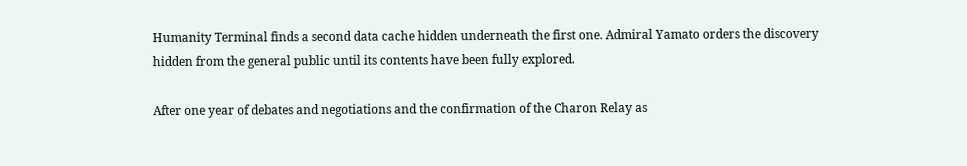Humanity Terminal finds a second data cache hidden underneath the first one. Admiral Yamato orders the discovery hidden from the general public until its contents have been fully explored.

After one year of debates and negotiations and the confirmation of the Charon Relay as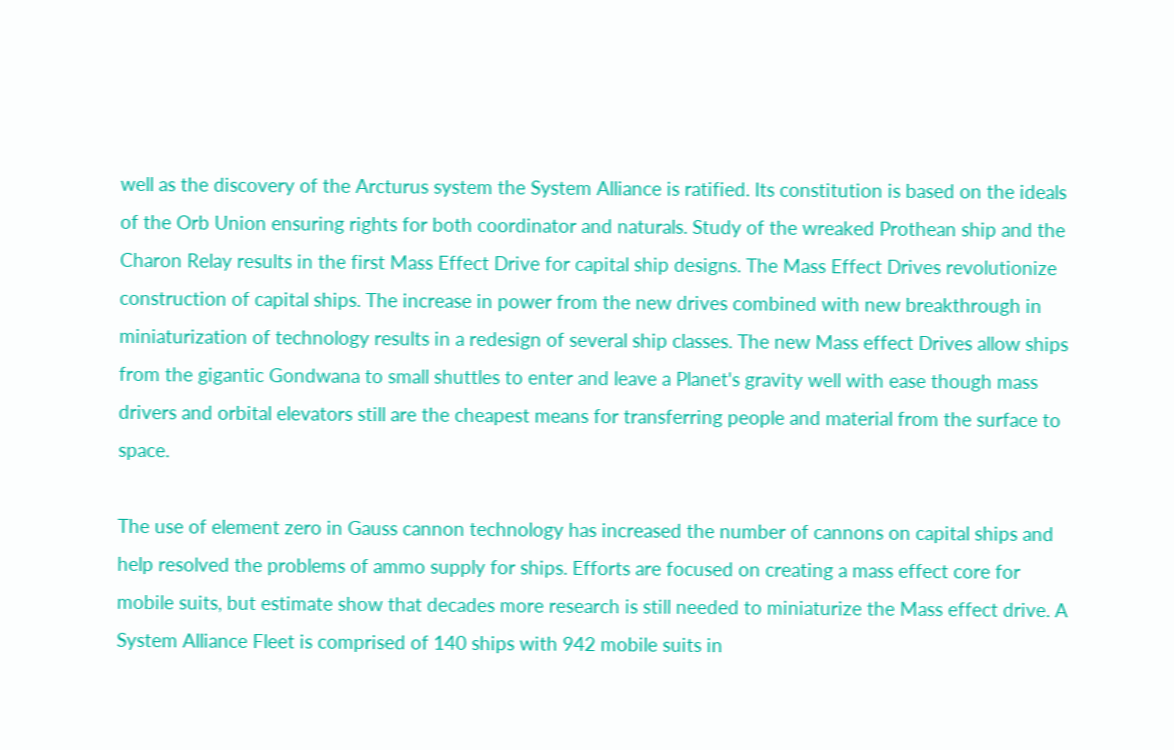well as the discovery of the Arcturus system the System Alliance is ratified. Its constitution is based on the ideals of the Orb Union ensuring rights for both coordinator and naturals. Study of the wreaked Prothean ship and the Charon Relay results in the first Mass Effect Drive for capital ship designs. The Mass Effect Drives revolutionize construction of capital ships. The increase in power from the new drives combined with new breakthrough in miniaturization of technology results in a redesign of several ship classes. The new Mass effect Drives allow ships from the gigantic Gondwana to small shuttles to enter and leave a Planet's gravity well with ease though mass drivers and orbital elevators still are the cheapest means for transferring people and material from the surface to space.

The use of element zero in Gauss cannon technology has increased the number of cannons on capital ships and help resolved the problems of ammo supply for ships. Efforts are focused on creating a mass effect core for mobile suits, but estimate show that decades more research is still needed to miniaturize the Mass effect drive. A System Alliance Fleet is comprised of 140 ships with 942 mobile suits in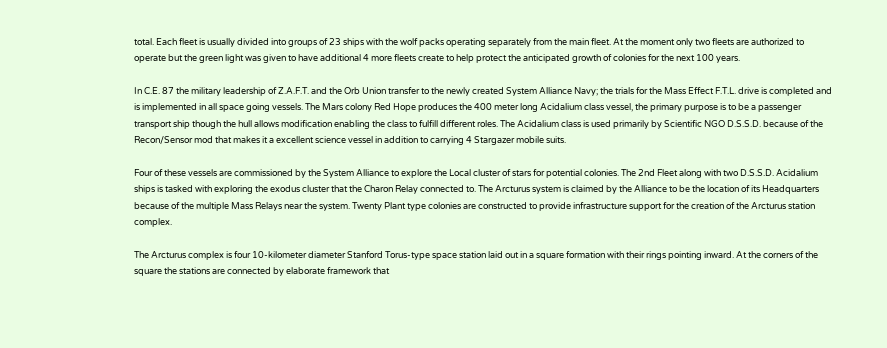total. Each fleet is usually divided into groups of 23 ships with the wolf packs operating separately from the main fleet. At the moment only two fleets are authorized to operate but the green light was given to have additional 4 more fleets create to help protect the anticipated growth of colonies for the next 100 years.

In C.E. 87 the military leadership of Z.A.F.T. and the Orb Union transfer to the newly created System Alliance Navy; the trials for the Mass Effect F.T.L. drive is completed and is implemented in all space going vessels. The Mars colony Red Hope produces the 400 meter long Acidalium class vessel, the primary purpose is to be a passenger transport ship though the hull allows modification enabling the class to fulfill different roles. The Acidalium class is used primarily by Scientific NGO D.S.S.D. because of the Recon/Sensor mod that makes it a excellent science vessel in addition to carrying 4 Stargazer mobile suits.

Four of these vessels are commissioned by the System Alliance to explore the Local cluster of stars for potential colonies. The 2nd Fleet along with two D.S.S.D. Acidalium ships is tasked with exploring the exodus cluster that the Charon Relay connected to. The Arcturus system is claimed by the Alliance to be the location of its Headquarters because of the multiple Mass Relays near the system. Twenty Plant type colonies are constructed to provide infrastructure support for the creation of the Arcturus station complex.

The Arcturus complex is four 10-kilometer diameter Stanford Torus-type space station laid out in a square formation with their rings pointing inward. At the corners of the square the stations are connected by elaborate framework that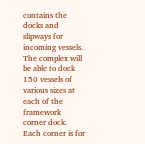contains the docks and slipways for incoming vessels. The complex will be able to dock 150 vessels of various sizes at each of the framework corner dock. Each corner is for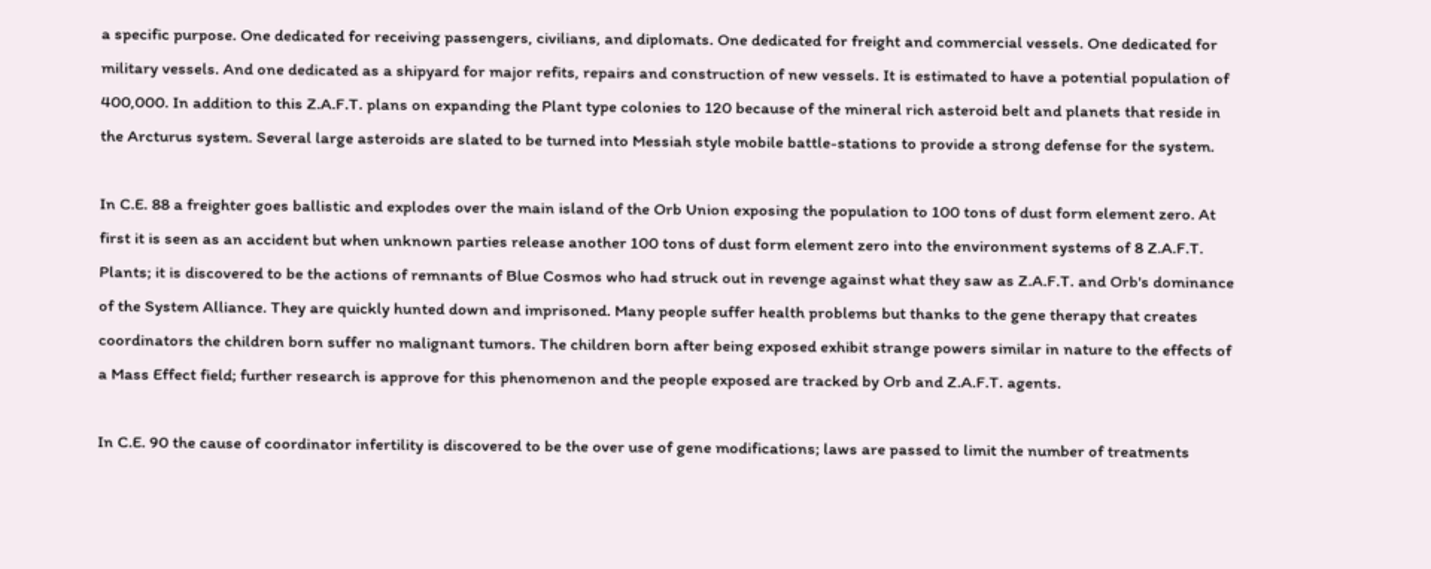a specific purpose. One dedicated for receiving passengers, civilians, and diplomats. One dedicated for freight and commercial vessels. One dedicated for military vessels. And one dedicated as a shipyard for major refits, repairs and construction of new vessels. It is estimated to have a potential population of 400,000. In addition to this Z.A.F.T. plans on expanding the Plant type colonies to 120 because of the mineral rich asteroid belt and planets that reside in the Arcturus system. Several large asteroids are slated to be turned into Messiah style mobile battle-stations to provide a strong defense for the system.

In C.E. 88 a freighter goes ballistic and explodes over the main island of the Orb Union exposing the population to 100 tons of dust form element zero. At first it is seen as an accident but when unknown parties release another 100 tons of dust form element zero into the environment systems of 8 Z.A.F.T. Plants; it is discovered to be the actions of remnants of Blue Cosmos who had struck out in revenge against what they saw as Z.A.F.T. and Orb's dominance of the System Alliance. They are quickly hunted down and imprisoned. Many people suffer health problems but thanks to the gene therapy that creates coordinators the children born suffer no malignant tumors. The children born after being exposed exhibit strange powers similar in nature to the effects of a Mass Effect field; further research is approve for this phenomenon and the people exposed are tracked by Orb and Z.A.F.T. agents.

In C.E. 90 the cause of coordinator infertility is discovered to be the over use of gene modifications; laws are passed to limit the number of treatments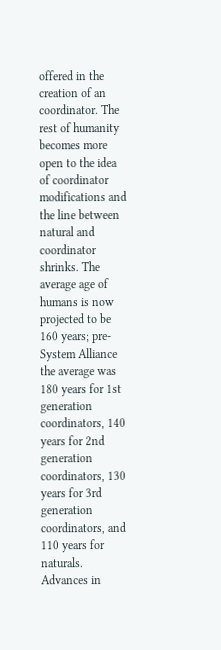offered in the creation of an coordinator. The rest of humanity becomes more open to the idea of coordinator modifications and the line between natural and coordinator shrinks. The average age of humans is now projected to be 160 years; pre-System Alliance the average was 180 years for 1st generation coordinators, 140 years for 2nd generation coordinators, 130 years for 3rd generation coordinators, and 110 years for naturals. Advances in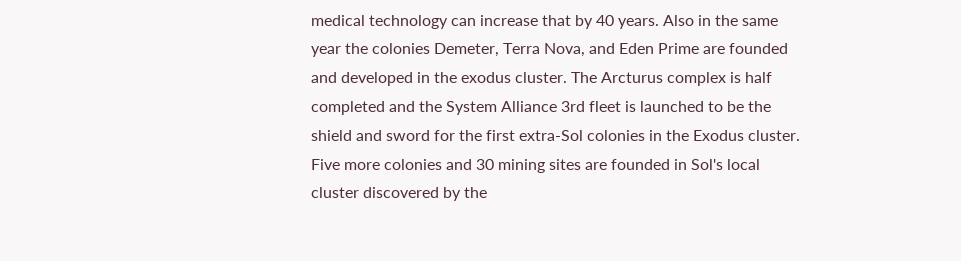medical technology can increase that by 40 years. Also in the same year the colonies Demeter, Terra Nova, and Eden Prime are founded and developed in the exodus cluster. The Arcturus complex is half completed and the System Alliance 3rd fleet is launched to be the shield and sword for the first extra-Sol colonies in the Exodus cluster. Five more colonies and 30 mining sites are founded in Sol's local cluster discovered by the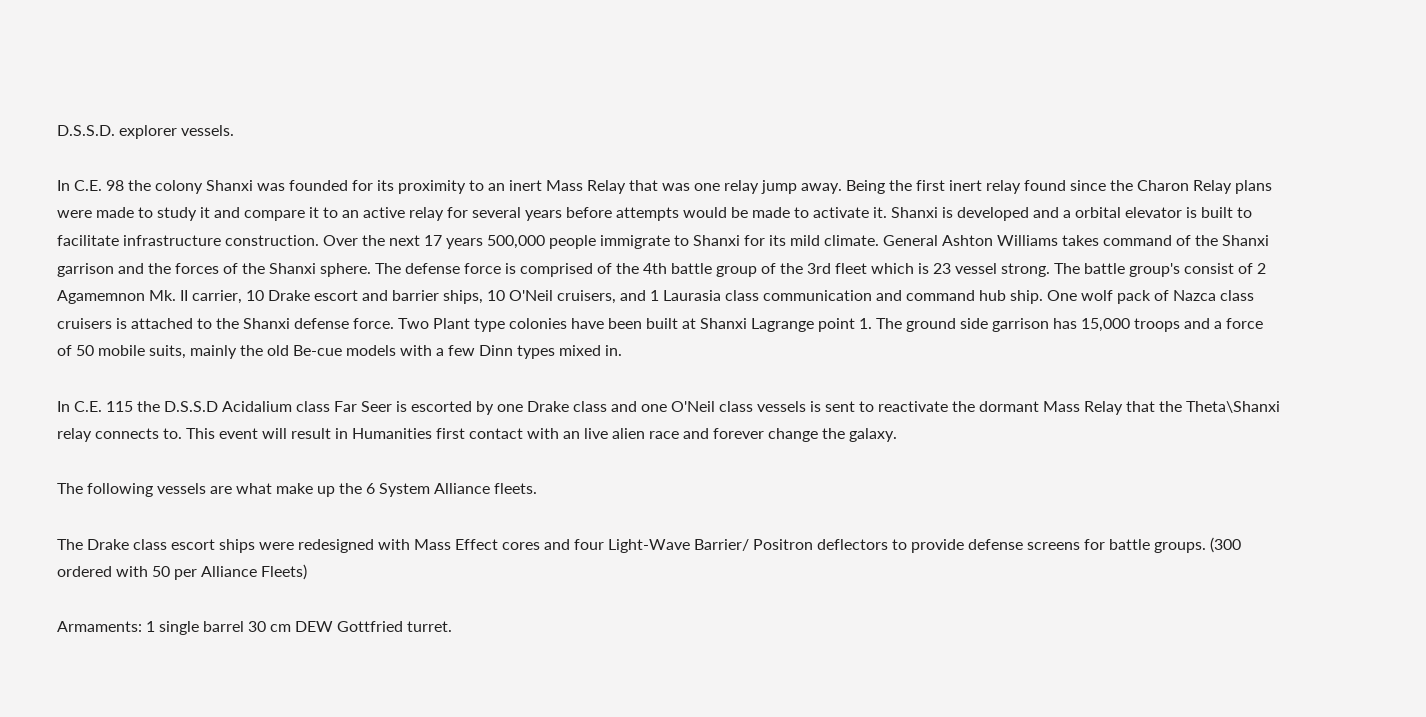D.S.S.D. explorer vessels.

In C.E. 98 the colony Shanxi was founded for its proximity to an inert Mass Relay that was one relay jump away. Being the first inert relay found since the Charon Relay plans were made to study it and compare it to an active relay for several years before attempts would be made to activate it. Shanxi is developed and a orbital elevator is built to facilitate infrastructure construction. Over the next 17 years 500,000 people immigrate to Shanxi for its mild climate. General Ashton Williams takes command of the Shanxi garrison and the forces of the Shanxi sphere. The defense force is comprised of the 4th battle group of the 3rd fleet which is 23 vessel strong. The battle group's consist of 2 Agamemnon Mk. II carrier, 10 Drake escort and barrier ships, 10 O'Neil cruisers, and 1 Laurasia class communication and command hub ship. One wolf pack of Nazca class cruisers is attached to the Shanxi defense force. Two Plant type colonies have been built at Shanxi Lagrange point 1. The ground side garrison has 15,000 troops and a force of 50 mobile suits, mainly the old Be-cue models with a few Dinn types mixed in.

In C.E. 115 the D.S.S.D Acidalium class Far Seer is escorted by one Drake class and one O'Neil class vessels is sent to reactivate the dormant Mass Relay that the Theta\Shanxi relay connects to. This event will result in Humanities first contact with an live alien race and forever change the galaxy.

The following vessels are what make up the 6 System Alliance fleets.

The Drake class escort ships were redesigned with Mass Effect cores and four Light-Wave Barrier/ Positron deflectors to provide defense screens for battle groups. (300 ordered with 50 per Alliance Fleets)

Armaments: 1 single barrel 30 cm DEW Gottfried turret.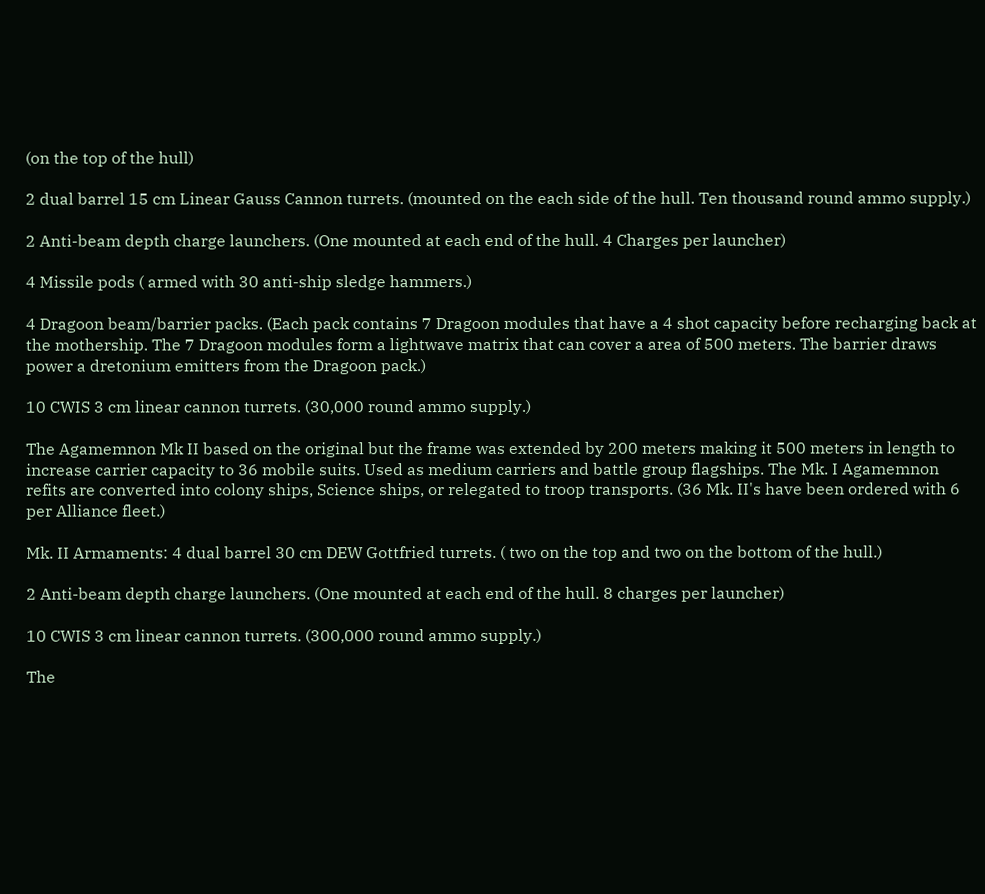(on the top of the hull)

2 dual barrel 15 cm Linear Gauss Cannon turrets. (mounted on the each side of the hull. Ten thousand round ammo supply.)

2 Anti-beam depth charge launchers. (One mounted at each end of the hull. 4 Charges per launcher)

4 Missile pods ( armed with 30 anti-ship sledge hammers.)

4 Dragoon beam/barrier packs. (Each pack contains 7 Dragoon modules that have a 4 shot capacity before recharging back at the mothership. The 7 Dragoon modules form a lightwave matrix that can cover a area of 500 meters. The barrier draws power a dretonium emitters from the Dragoon pack.)

10 CWIS 3 cm linear cannon turrets. (30,000 round ammo supply.)

The Agamemnon Mk II based on the original but the frame was extended by 200 meters making it 500 meters in length to increase carrier capacity to 36 mobile suits. Used as medium carriers and battle group flagships. The Mk. I Agamemnon refits are converted into colony ships, Science ships, or relegated to troop transports. (36 Mk. II's have been ordered with 6 per Alliance fleet.)

Mk. II Armaments: 4 dual barrel 30 cm DEW Gottfried turrets. ( two on the top and two on the bottom of the hull.)

2 Anti-beam depth charge launchers. (One mounted at each end of the hull. 8 charges per launcher)

10 CWIS 3 cm linear cannon turrets. (300,000 round ammo supply.)

The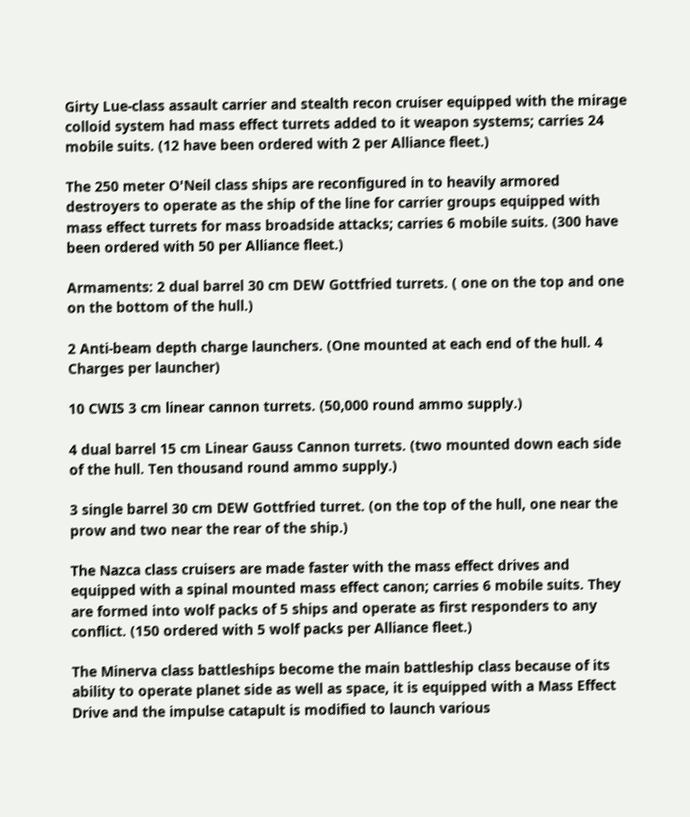Girty Lue-class assault carrier and stealth recon cruiser equipped with the mirage colloid system had mass effect turrets added to it weapon systems; carries 24 mobile suits. (12 have been ordered with 2 per Alliance fleet.)

The 250 meter O'Neil class ships are reconfigured in to heavily armored destroyers to operate as the ship of the line for carrier groups equipped with mass effect turrets for mass broadside attacks; carries 6 mobile suits. (300 have been ordered with 50 per Alliance fleet.)

Armaments: 2 dual barrel 30 cm DEW Gottfried turrets. ( one on the top and one on the bottom of the hull.)

2 Anti-beam depth charge launchers. (One mounted at each end of the hull. 4 Charges per launcher)

10 CWIS 3 cm linear cannon turrets. (50,000 round ammo supply.)

4 dual barrel 15 cm Linear Gauss Cannon turrets. (two mounted down each side of the hull. Ten thousand round ammo supply.)

3 single barrel 30 cm DEW Gottfried turret. (on the top of the hull, one near the prow and two near the rear of the ship.)

The Nazca class cruisers are made faster with the mass effect drives and equipped with a spinal mounted mass effect canon; carries 6 mobile suits. They are formed into wolf packs of 5 ships and operate as first responders to any conflict. (150 ordered with 5 wolf packs per Alliance fleet.)

The Minerva class battleships become the main battleship class because of its ability to operate planet side as well as space, it is equipped with a Mass Effect Drive and the impulse catapult is modified to launch various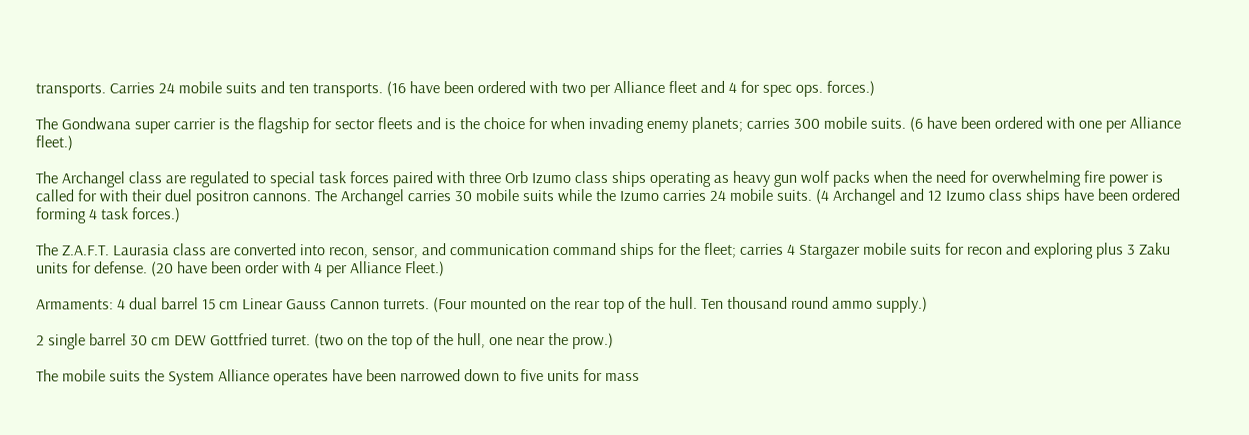transports. Carries 24 mobile suits and ten transports. (16 have been ordered with two per Alliance fleet and 4 for spec ops. forces.)

The Gondwana super carrier is the flagship for sector fleets and is the choice for when invading enemy planets; carries 300 mobile suits. (6 have been ordered with one per Alliance fleet.)

The Archangel class are regulated to special task forces paired with three Orb Izumo class ships operating as heavy gun wolf packs when the need for overwhelming fire power is called for with their duel positron cannons. The Archangel carries 30 mobile suits while the Izumo carries 24 mobile suits. (4 Archangel and 12 Izumo class ships have been ordered forming 4 task forces.)

The Z.A.F.T. Laurasia class are converted into recon, sensor, and communication command ships for the fleet; carries 4 Stargazer mobile suits for recon and exploring plus 3 Zaku units for defense. (20 have been order with 4 per Alliance Fleet.)

Armaments: 4 dual barrel 15 cm Linear Gauss Cannon turrets. (Four mounted on the rear top of the hull. Ten thousand round ammo supply.)

2 single barrel 30 cm DEW Gottfried turret. (two on the top of the hull, one near the prow.)

The mobile suits the System Alliance operates have been narrowed down to five units for mass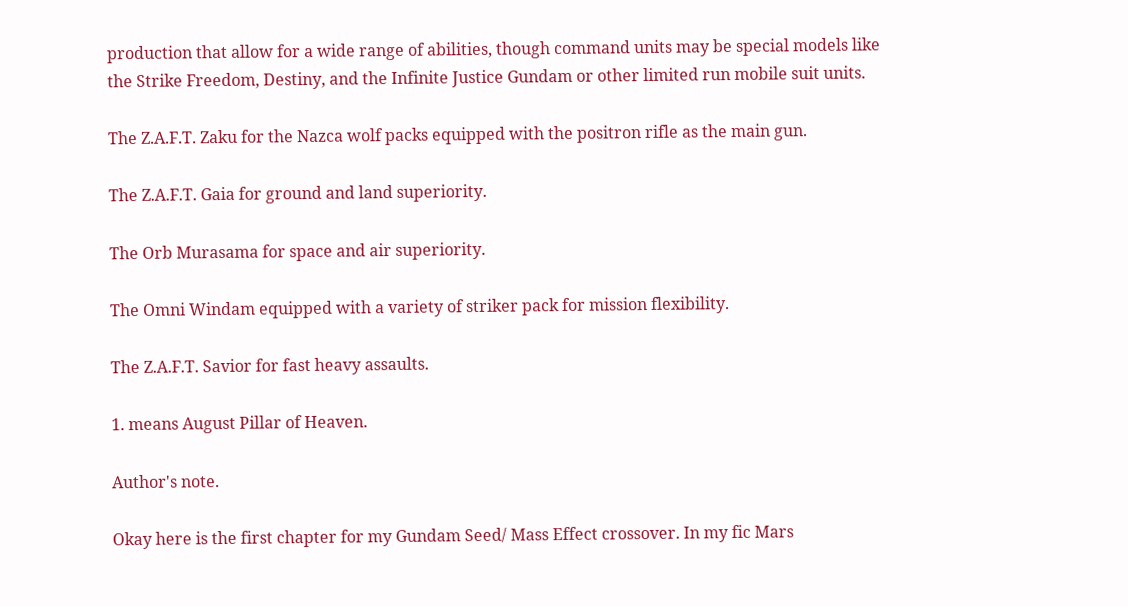production that allow for a wide range of abilities, though command units may be special models like the Strike Freedom, Destiny, and the Infinite Justice Gundam or other limited run mobile suit units.

The Z.A.F.T. Zaku for the Nazca wolf packs equipped with the positron rifle as the main gun.

The Z.A.F.T. Gaia for ground and land superiority.

The Orb Murasama for space and air superiority.

The Omni Windam equipped with a variety of striker pack for mission flexibility.

The Z.A.F.T. Savior for fast heavy assaults.

1. means August Pillar of Heaven.

Author's note.

Okay here is the first chapter for my Gundam Seed/ Mass Effect crossover. In my fic Mars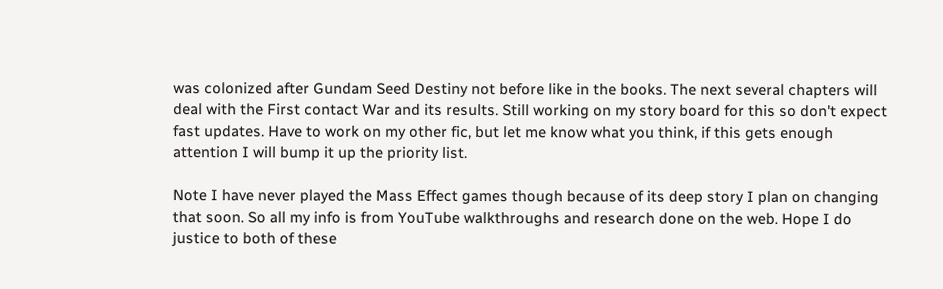was colonized after Gundam Seed Destiny not before like in the books. The next several chapters will deal with the First contact War and its results. Still working on my story board for this so don't expect fast updates. Have to work on my other fic, but let me know what you think, if this gets enough attention I will bump it up the priority list.

Note I have never played the Mass Effect games though because of its deep story I plan on changing that soon. So all my info is from YouTube walkthroughs and research done on the web. Hope I do justice to both of these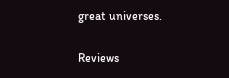great universes.

Reviews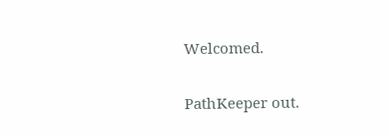Welcomed.

PathKeeper out.